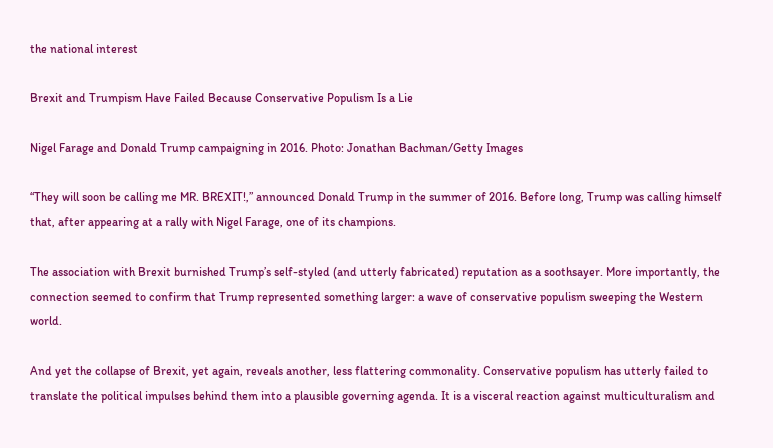the national interest

Brexit and Trumpism Have Failed Because Conservative Populism Is a Lie

Nigel Farage and Donald Trump campaigning in 2016. Photo: Jonathan Bachman/Getty Images

“They will soon be calling me MR. BREXIT!,” announced Donald Trump in the summer of 2016. Before long, Trump was calling himself that, after appearing at a rally with Nigel Farage, one of its champions.

The association with Brexit burnished Trump’s self-styled (and utterly fabricated) reputation as a soothsayer. More importantly, the connection seemed to confirm that Trump represented something larger: a wave of conservative populism sweeping the Western world.

And yet the collapse of Brexit, yet again, reveals another, less flattering commonality. Conservative populism has utterly failed to translate the political impulses behind them into a plausible governing agenda. It is a visceral reaction against multiculturalism and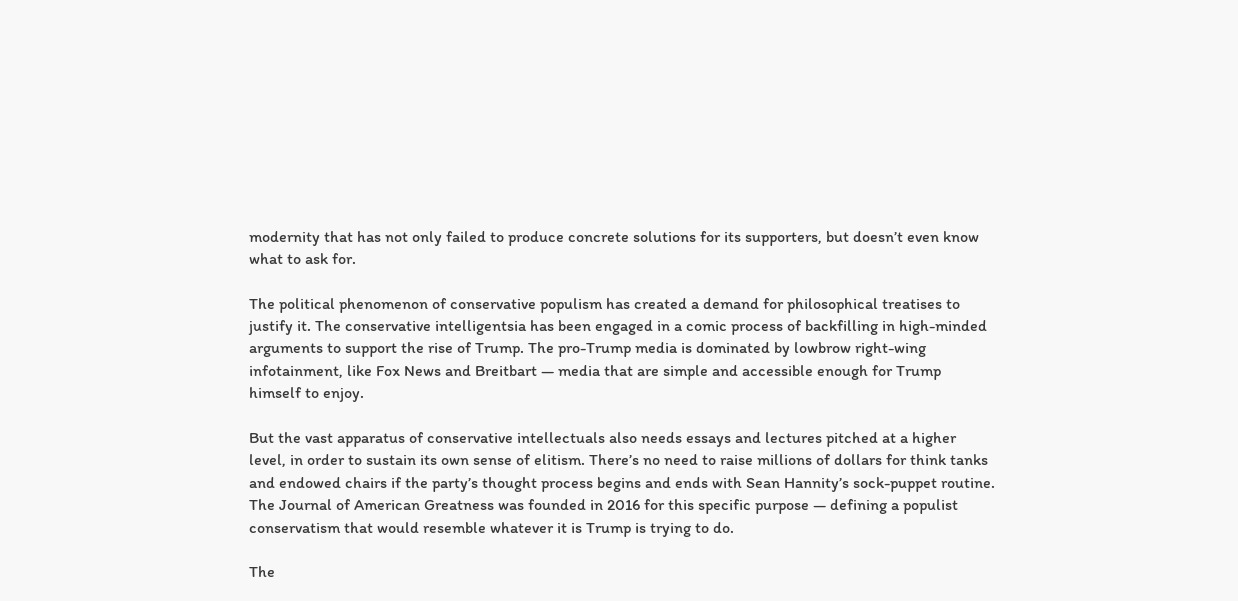modernity that has not only failed to produce concrete solutions for its supporters, but doesn’t even know what to ask for.

The political phenomenon of conservative populism has created a demand for philosophical treatises to justify it. The conservative intelligentsia has been engaged in a comic process of backfilling in high-minded arguments to support the rise of Trump. The pro-Trump media is dominated by lowbrow right-wing infotainment, like Fox News and Breitbart — media that are simple and accessible enough for Trump himself to enjoy.

But the vast apparatus of conservative intellectuals also needs essays and lectures pitched at a higher level, in order to sustain its own sense of elitism. There’s no need to raise millions of dollars for think tanks and endowed chairs if the party’s thought process begins and ends with Sean Hannity’s sock-puppet routine. The Journal of American Greatness was founded in 2016 for this specific purpose — defining a populist conservatism that would resemble whatever it is Trump is trying to do.

The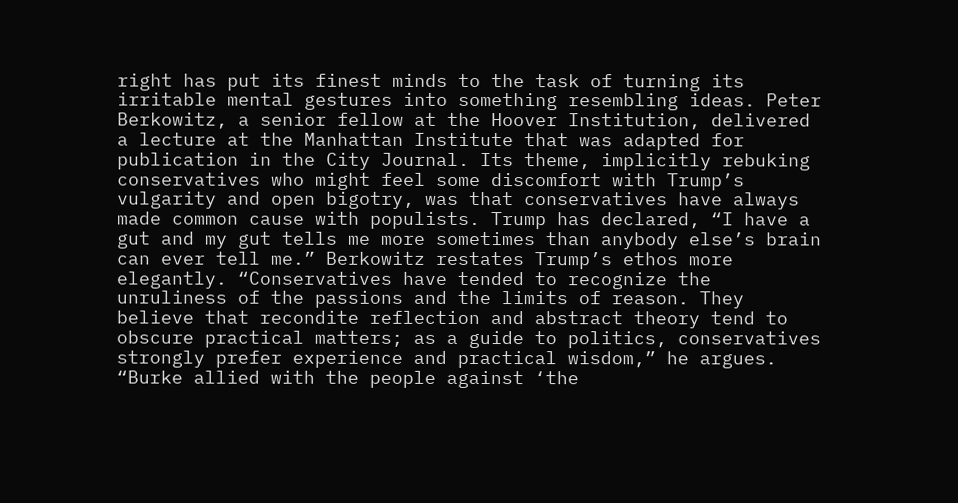right has put its finest minds to the task of turning its irritable mental gestures into something resembling ideas. Peter Berkowitz, a senior fellow at the Hoover Institution, delivered a lecture at the Manhattan Institute that was adapted for publication in the City Journal. Its theme, implicitly rebuking conservatives who might feel some discomfort with Trump’s vulgarity and open bigotry, was that conservatives have always made common cause with populists. Trump has declared, “I have a gut and my gut tells me more sometimes than anybody else’s brain can ever tell me.” Berkowitz restates Trump’s ethos more elegantly. “Conservatives have tended to recognize the unruliness of the passions and the limits of reason. They believe that recondite reflection and abstract theory tend to obscure practical matters; as a guide to politics, conservatives strongly prefer experience and practical wisdom,” he argues. “Burke allied with the people against ‘the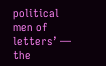political men of letters’ — the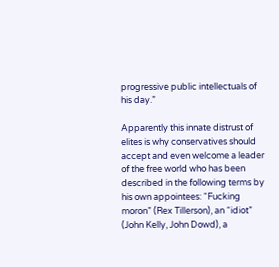progressive public intellectuals of his day.”

Apparently this innate distrust of elites is why conservatives should accept and even welcome a leader of the free world who has been described in the following terms by his own appointees: “Fucking moron” (Rex Tillerson), an “idiot” (John Kelly, John Dowd), a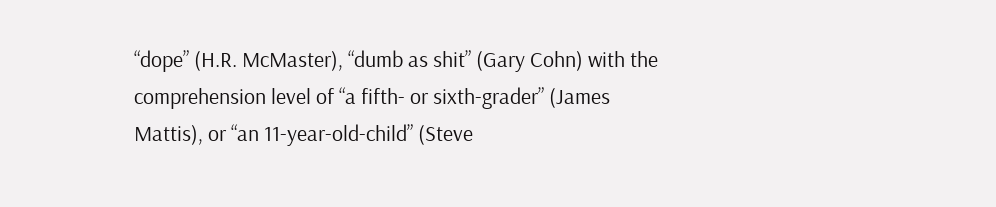“dope” (H.R. McMaster), “dumb as shit” (Gary Cohn) with the comprehension level of “a fifth- or sixth-grader” (James Mattis), or “an 11-year-old-child” (Steve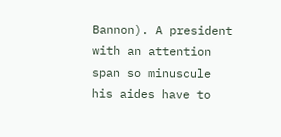Bannon). A president with an attention span so minuscule his aides have to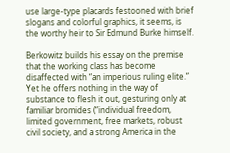use large-type placards festooned with brief slogans and colorful graphics, it seems, is the worthy heir to Sir Edmund Burke himself.

Berkowitz builds his essay on the premise that the working class has become disaffected with “an imperious ruling elite.” Yet he offers nothing in the way of substance to flesh it out, gesturing only at familiar bromides (“individual freedom, limited government, free markets, robust civil society, and a strong America in the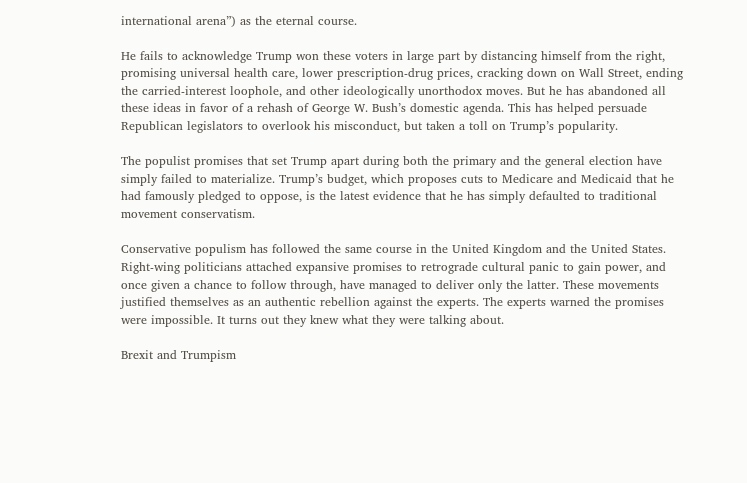international arena”) as the eternal course.

He fails to acknowledge Trump won these voters in large part by distancing himself from the right, promising universal health care, lower prescription-drug prices, cracking down on Wall Street, ending the carried-interest loophole, and other ideologically unorthodox moves. But he has abandoned all these ideas in favor of a rehash of George W. Bush’s domestic agenda. This has helped persuade Republican legislators to overlook his misconduct, but taken a toll on Trump’s popularity.

The populist promises that set Trump apart during both the primary and the general election have simply failed to materialize. Trump’s budget, which proposes cuts to Medicare and Medicaid that he had famously pledged to oppose, is the latest evidence that he has simply defaulted to traditional movement conservatism.

Conservative populism has followed the same course in the United Kingdom and the United States. Right-wing politicians attached expansive promises to retrograde cultural panic to gain power, and once given a chance to follow through, have managed to deliver only the latter. These movements justified themselves as an authentic rebellion against the experts. The experts warned the promises were impossible. It turns out they knew what they were talking about.

Brexit and Trumpism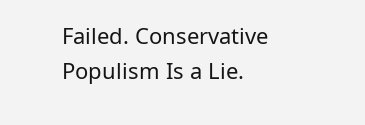Failed. Conservative Populism Is a Lie.